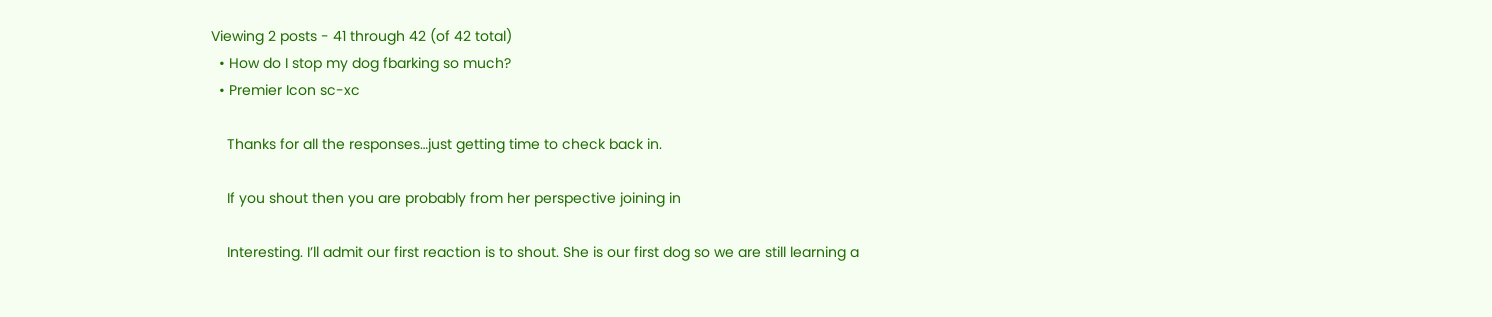Viewing 2 posts - 41 through 42 (of 42 total)
  • How do I stop my dog fbarking so much?
  • Premier Icon sc-xc

    Thanks for all the responses…just getting time to check back in.

    If you shout then you are probably from her perspective joining in

    Interesting. I’ll admit our first reaction is to shout. She is our first dog so we are still learning a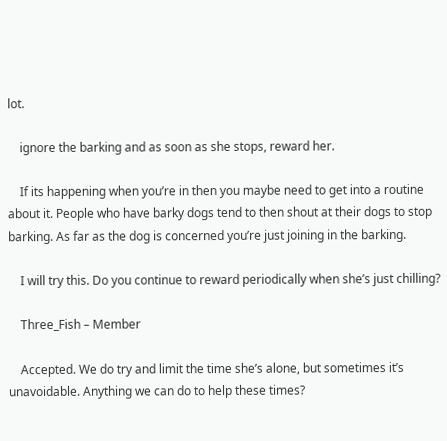lot.

    ignore the barking and as soon as she stops, reward her.

    If its happening when you’re in then you maybe need to get into a routine about it. People who have barky dogs tend to then shout at their dogs to stop barking. As far as the dog is concerned you’re just joining in the barking.

    I will try this. Do you continue to reward periodically when she’s just chilling?

    Three_Fish – Member

    Accepted. We do try and limit the time she’s alone, but sometimes it’s unavoidable. Anything we can do to help these times?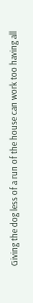Giving the dog less of a run of the house can work too having all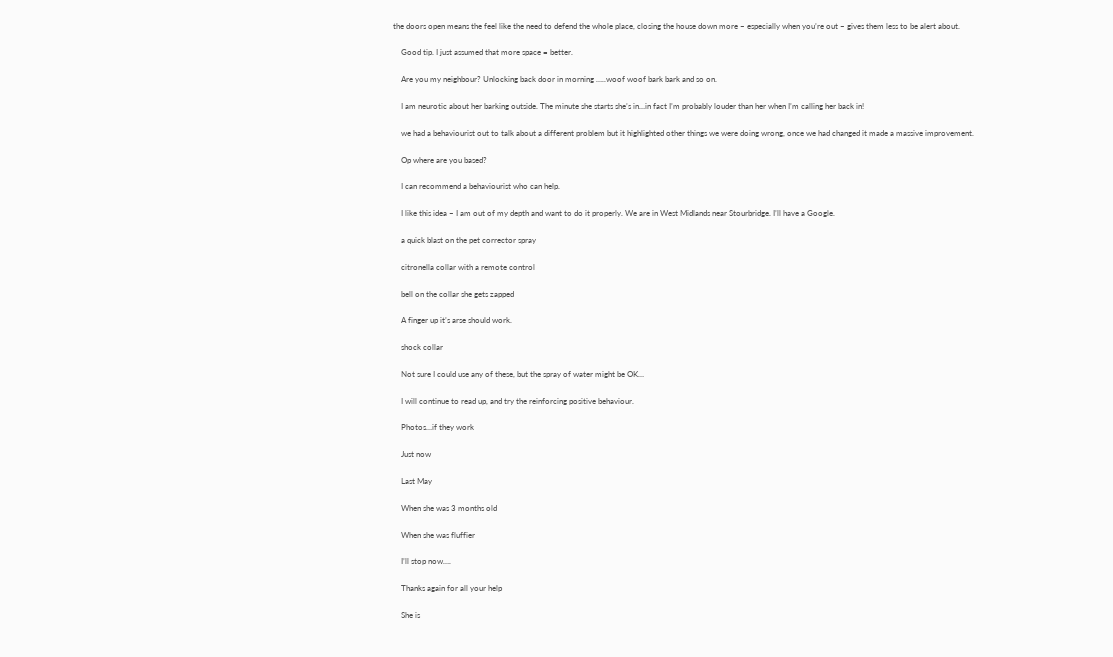the doors open means the feel like the need to defend the whole place, closing the house down more – especially when you’re out – gives them less to be alert about.

    Good tip. I just assumed that more space = better.

    Are you my neighbour? Unlocking back door in morning …..woof woof bark bark and so on.

    I am neurotic about her barking outside. The minute she starts she’s in…in fact I’m probably louder than her when I’m calling her back in!

    we had a behaviourist out to talk about a different problem but it highlighted other things we were doing wrong, once we had changed it made a massive improvement.

    Op where are you based?

    I can recommend a behaviourist who can help.

    I like this idea – I am out of my depth and want to do it properly. We are in West Midlands near Stourbridge. I’ll have a Google.

    a quick blast on the pet corrector spray

    citronella collar with a remote control

    bell on the collar she gets zapped

    A finger up it’s arse should work.

    shock collar

    Not sure I could use any of these, but the spray of water might be OK…

    I will continue to read up, and try the reinforcing positive behaviour.

    Photos…if they work

    Just now

    Last May

    When she was 3 months old

    When she was fluffier

    I’ll stop now….

    Thanks again for all your help

    She is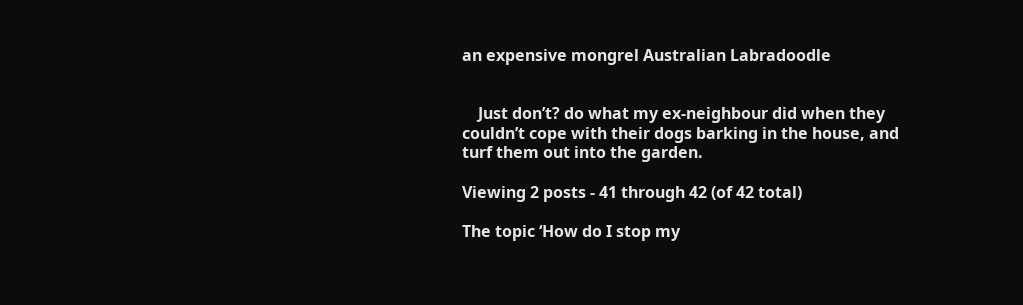an expensive mongrel Australian Labradoodle


    Just don’t? do what my ex-neighbour did when they couldn’t cope with their dogs barking in the house, and turf them out into the garden.

Viewing 2 posts - 41 through 42 (of 42 total)

The topic ‘How do I stop my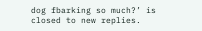dog fbarking so much?’ is closed to new replies.